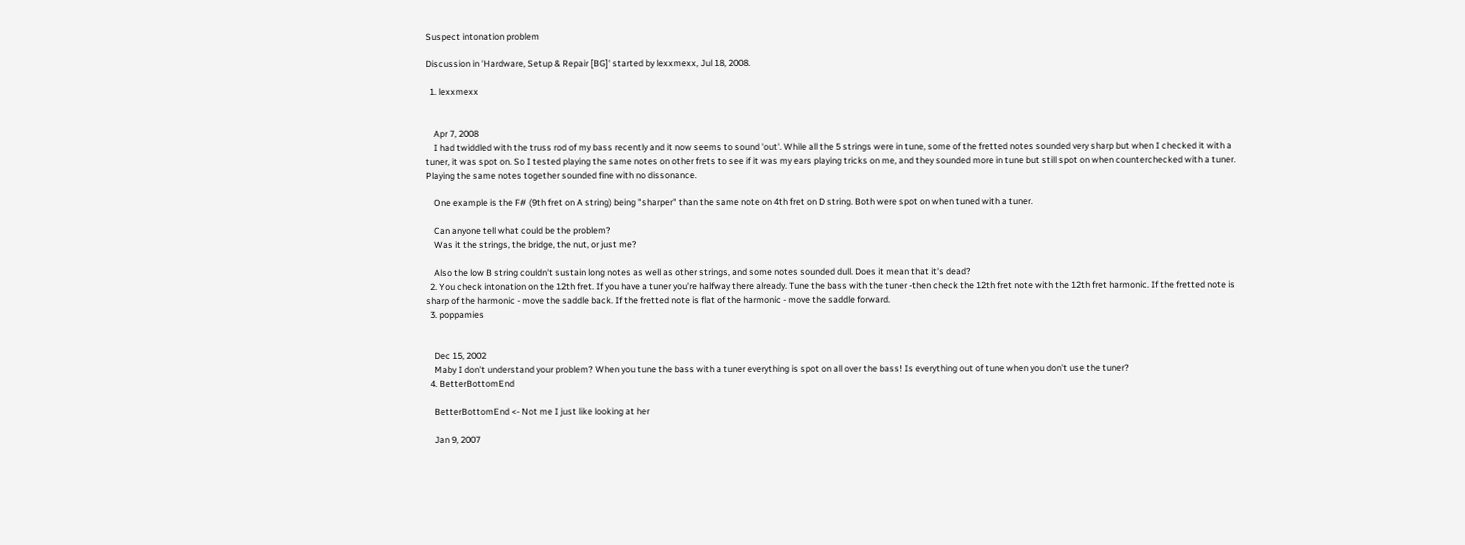Suspect intonation problem

Discussion in 'Hardware, Setup & Repair [BG]' started by lexxmexx, Jul 18, 2008.

  1. lexxmexx


    Apr 7, 2008
    I had twiddled with the truss rod of my bass recently and it now seems to sound 'out'. While all the 5 strings were in tune, some of the fretted notes sounded very sharp but when I checked it with a tuner, it was spot on. So I tested playing the same notes on other frets to see if it was my ears playing tricks on me, and they sounded more in tune but still spot on when counterchecked with a tuner. Playing the same notes together sounded fine with no dissonance.

    One example is the F# (9th fret on A string) being "sharper" than the same note on 4th fret on D string. Both were spot on when tuned with a tuner.

    Can anyone tell what could be the problem?
    Was it the strings, the bridge, the nut, or just me?

    Also the low B string couldn't sustain long notes as well as other strings, and some notes sounded dull. Does it mean that it's dead?
  2. You check intonation on the 12th fret. If you have a tuner you’re halfway there already. Tune the bass with the tuner -then check the 12th fret note with the 12th fret harmonic. If the fretted note is sharp of the harmonic - move the saddle back. If the fretted note is flat of the harmonic - move the saddle forward.
  3. poppamies


    Dec 15, 2002
    Maby I don't understand your problem? When you tune the bass with a tuner everything is spot on all over the bass! Is everything out of tune when you don't use the tuner?
  4. BetterBottomEnd

    BetterBottomEnd <- Not me I just like looking at her

    Jan 9, 2007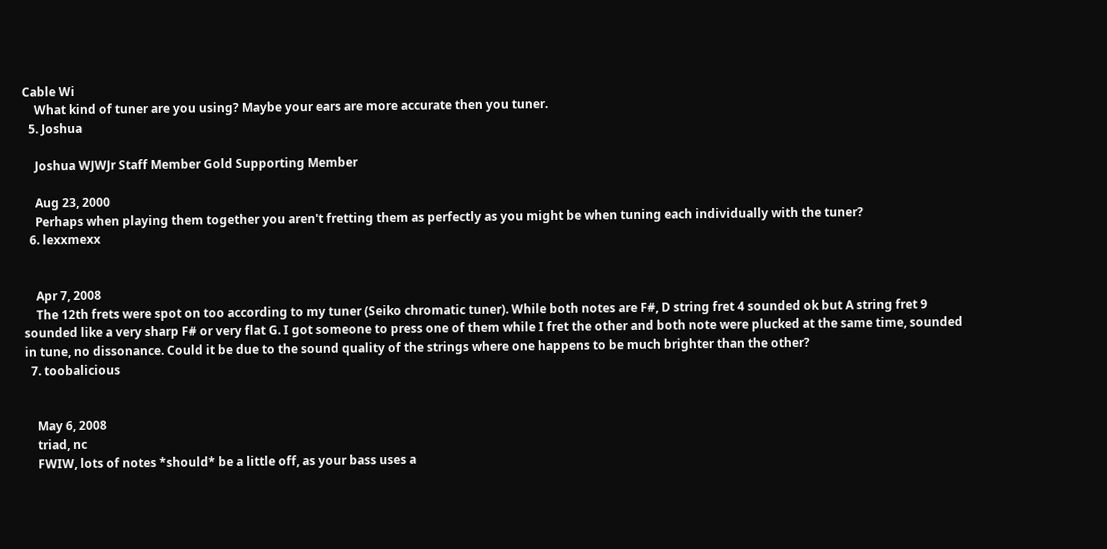Cable Wi
    What kind of tuner are you using? Maybe your ears are more accurate then you tuner.
  5. Joshua

    Joshua WJWJr Staff Member Gold Supporting Member

    Aug 23, 2000
    Perhaps when playing them together you aren't fretting them as perfectly as you might be when tuning each individually with the tuner?
  6. lexxmexx


    Apr 7, 2008
    The 12th frets were spot on too according to my tuner (Seiko chromatic tuner). While both notes are F#, D string fret 4 sounded ok but A string fret 9 sounded like a very sharp F# or very flat G. I got someone to press one of them while I fret the other and both note were plucked at the same time, sounded in tune, no dissonance. Could it be due to the sound quality of the strings where one happens to be much brighter than the other?
  7. toobalicious


    May 6, 2008
    triad, nc
    FWIW, lots of notes *should* be a little off, as your bass uses a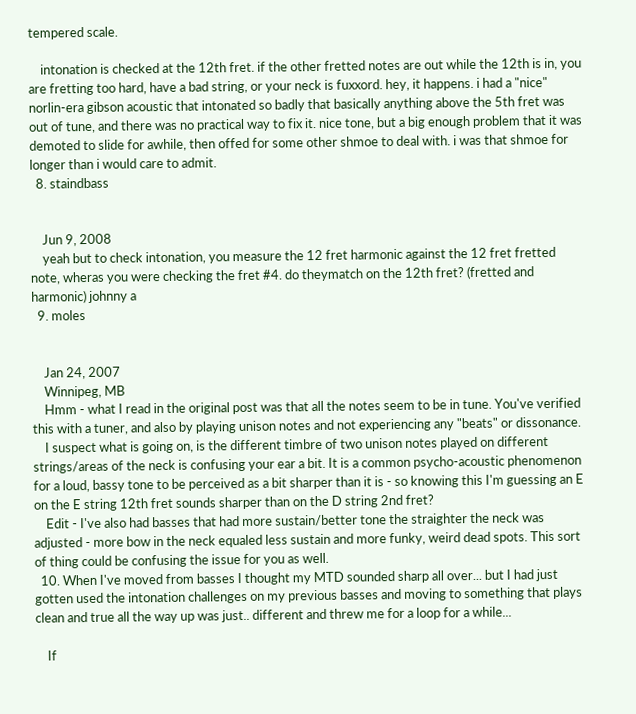tempered scale.

    intonation is checked at the 12th fret. if the other fretted notes are out while the 12th is in, you are fretting too hard, have a bad string, or your neck is fuxxord. hey, it happens. i had a "nice" norlin-era gibson acoustic that intonated so badly that basically anything above the 5th fret was out of tune, and there was no practical way to fix it. nice tone, but a big enough problem that it was demoted to slide for awhile, then offed for some other shmoe to deal with. i was that shmoe for longer than i would care to admit.
  8. staindbass


    Jun 9, 2008
    yeah but to check intonation, you measure the 12 fret harmonic against the 12 fret fretted note, wheras you were checking the fret #4. do theymatch on the 12th fret? (fretted and harmonic) johnny a
  9. moles


    Jan 24, 2007
    Winnipeg, MB
    Hmm - what I read in the original post was that all the notes seem to be in tune. You've verified this with a tuner, and also by playing unison notes and not experiencing any "beats" or dissonance.
    I suspect what is going on, is the different timbre of two unison notes played on different strings/areas of the neck is confusing your ear a bit. It is a common psycho-acoustic phenomenon for a loud, bassy tone to be perceived as a bit sharper than it is - so knowing this I'm guessing an E on the E string 12th fret sounds sharper than on the D string 2nd fret?
    Edit - I've also had basses that had more sustain/better tone the straighter the neck was adjusted - more bow in the neck equaled less sustain and more funky, weird dead spots. This sort of thing could be confusing the issue for you as well.
  10. When I've moved from basses I thought my MTD sounded sharp all over... but I had just gotten used the intonation challenges on my previous basses and moving to something that plays clean and true all the way up was just.. different and threw me for a loop for a while...

    If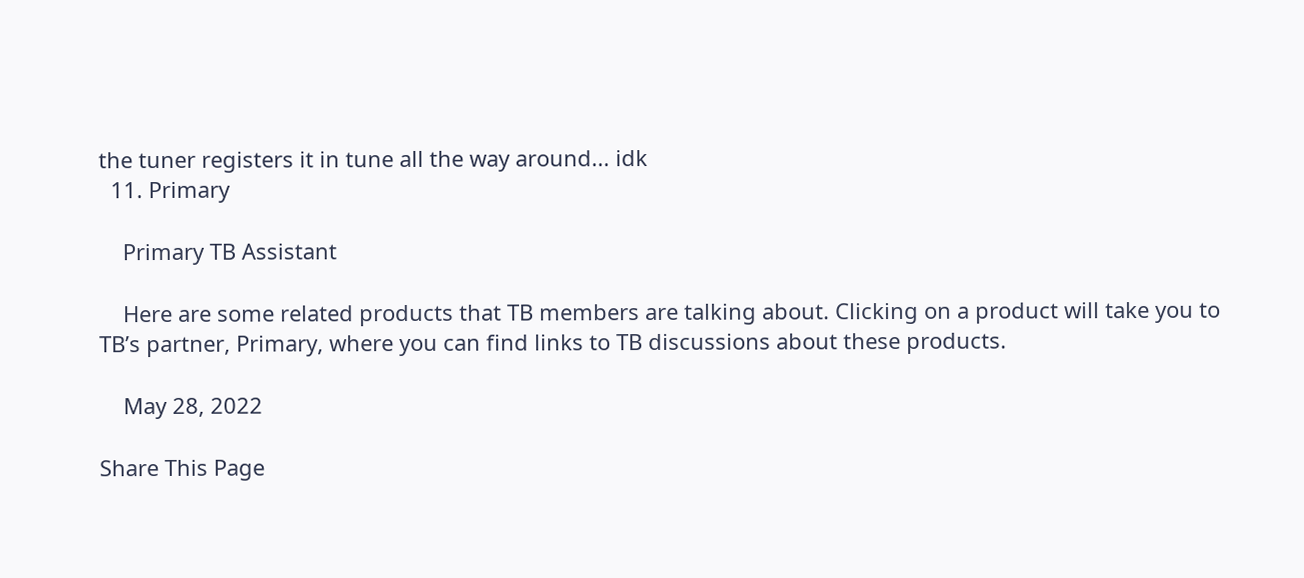the tuner registers it in tune all the way around... idk
  11. Primary

    Primary TB Assistant

    Here are some related products that TB members are talking about. Clicking on a product will take you to TB’s partner, Primary, where you can find links to TB discussions about these products.

    May 28, 2022

Share This Page